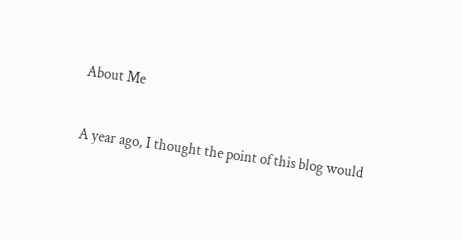About Me

A year ago, I thought the point of this blog would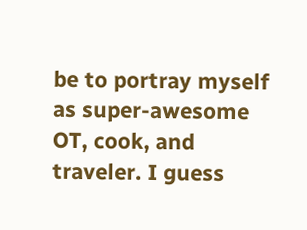be to portray myself as super-awesome OT, cook, and traveler. I guess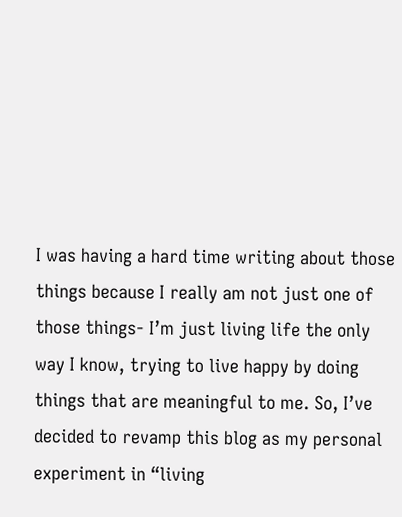I was having a hard time writing about those things because I really am not just one of those things- I’m just living life the only way I know, trying to live happy by doing things that are meaningful to me. So, I’ve decided to revamp this blog as my personal experiment in “living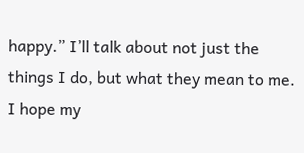happy.” I’ll talk about not just the things I do, but what they mean to me. I hope my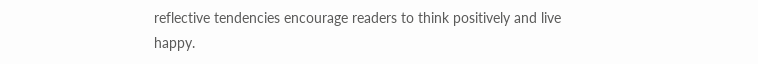reflective tendencies encourage readers to think positively and live happy.